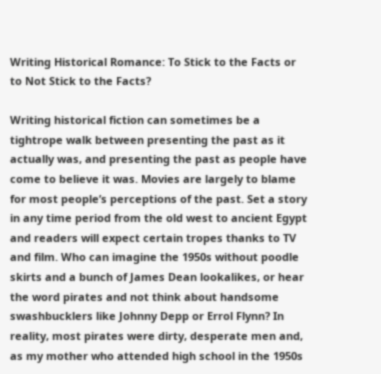Writing Historical Romance: To Stick to the Facts or to Not Stick to the Facts?

Writing historical fiction can sometimes be a tightrope walk between presenting the past as it actually was, and presenting the past as people have come to believe it was. Movies are largely to blame for most people’s perceptions of the past. Set a story in any time period from the old west to ancient Egypt and readers will expect certain tropes thanks to TV and film. Who can imagine the 1950s without poodle skirts and a bunch of James Dean lookalikes, or hear the word pirates and not think about handsome swashbucklers like Johnny Depp or Errol Flynn? In reality, most pirates were dirty, desperate men and, as my mother who attended high school in the 1950s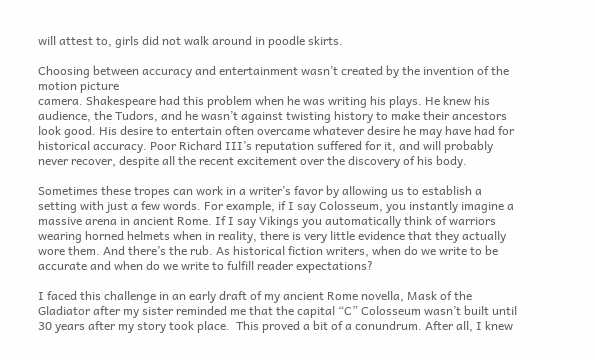will attest to, girls did not walk around in poodle skirts.

Choosing between accuracy and entertainment wasn’t created by the invention of the motion picture
camera. Shakespeare had this problem when he was writing his plays. He knew his audience, the Tudors, and he wasn’t against twisting history to make their ancestors look good. His desire to entertain often overcame whatever desire he may have had for historical accuracy. Poor Richard III’s reputation suffered for it, and will probably never recover, despite all the recent excitement over the discovery of his body.

Sometimes these tropes can work in a writer’s favor by allowing us to establish a setting with just a few words. For example, if I say Colosseum, you instantly imagine a massive arena in ancient Rome. If I say Vikings you automatically think of warriors wearing horned helmets when in reality, there is very little evidence that they actually wore them. And there’s the rub. As historical fiction writers, when do we write to be accurate and when do we write to fulfill reader expectations?

I faced this challenge in an early draft of my ancient Rome novella, Mask of the Gladiator after my sister reminded me that the capital “C” Colosseum wasn’t built until 30 years after my story took place.  This proved a bit of a conundrum. After all, I knew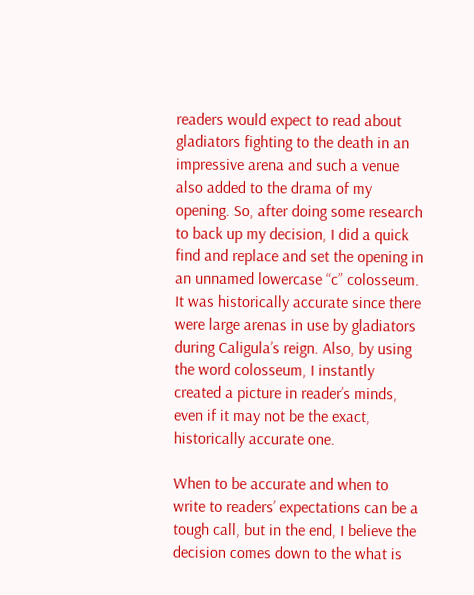readers would expect to read about gladiators fighting to the death in an impressive arena and such a venue also added to the drama of my opening. So, after doing some research to back up my decision, I did a quick find and replace and set the opening in an unnamed lowercase “c” colosseum. It was historically accurate since there were large arenas in use by gladiators during Caligula’s reign. Also, by using the word colosseum, I instantly created a picture in reader’s minds, even if it may not be the exact, historically accurate one.

When to be accurate and when to write to readers’ expectations can be a  tough call, but in the end, I believe the decision comes down to the what is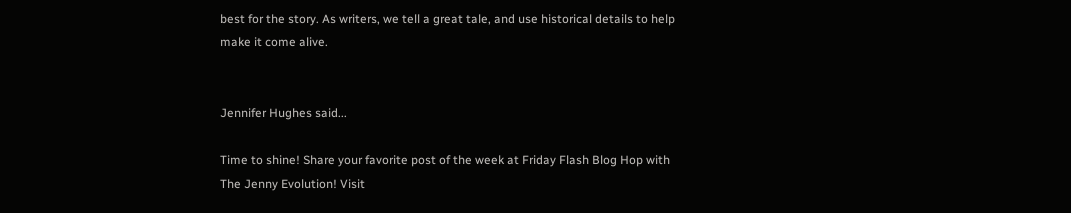best for the story. As writers, we tell a great tale, and use historical details to help make it come alive.


Jennifer Hughes said...

Time to shine! Share your favorite post of the week at Friday Flash Blog Hop with The Jenny Evolution! Visit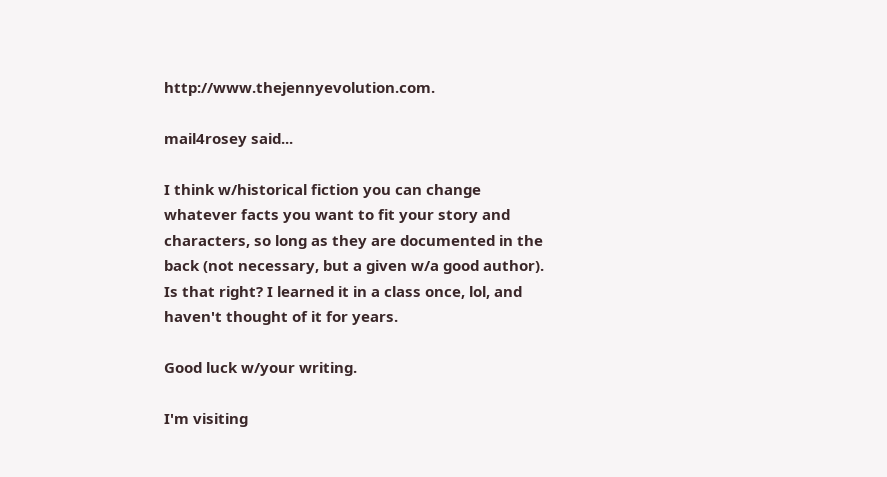http://www.thejennyevolution.com.

mail4rosey said...

I think w/historical fiction you can change whatever facts you want to fit your story and characters, so long as they are documented in the back (not necessary, but a given w/a good author). Is that right? I learned it in a class once, lol, and haven't thought of it for years.

Good luck w/your writing.

I'm visiting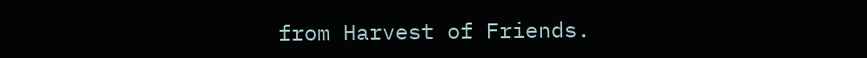from Harvest of Friends.